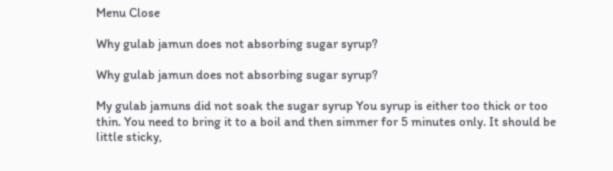Menu Close

Why gulab jamun does not absorbing sugar syrup?

Why gulab jamun does not absorbing sugar syrup?

My gulab jamuns did not soak the sugar syrup You syrup is either too thick or too thin. You need to bring it to a boil and then simmer for 5 minutes only. It should be little sticky,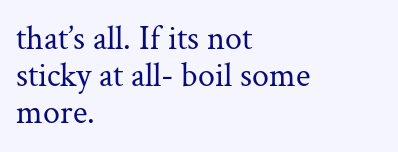that’s all. If its not sticky at all- boil some more.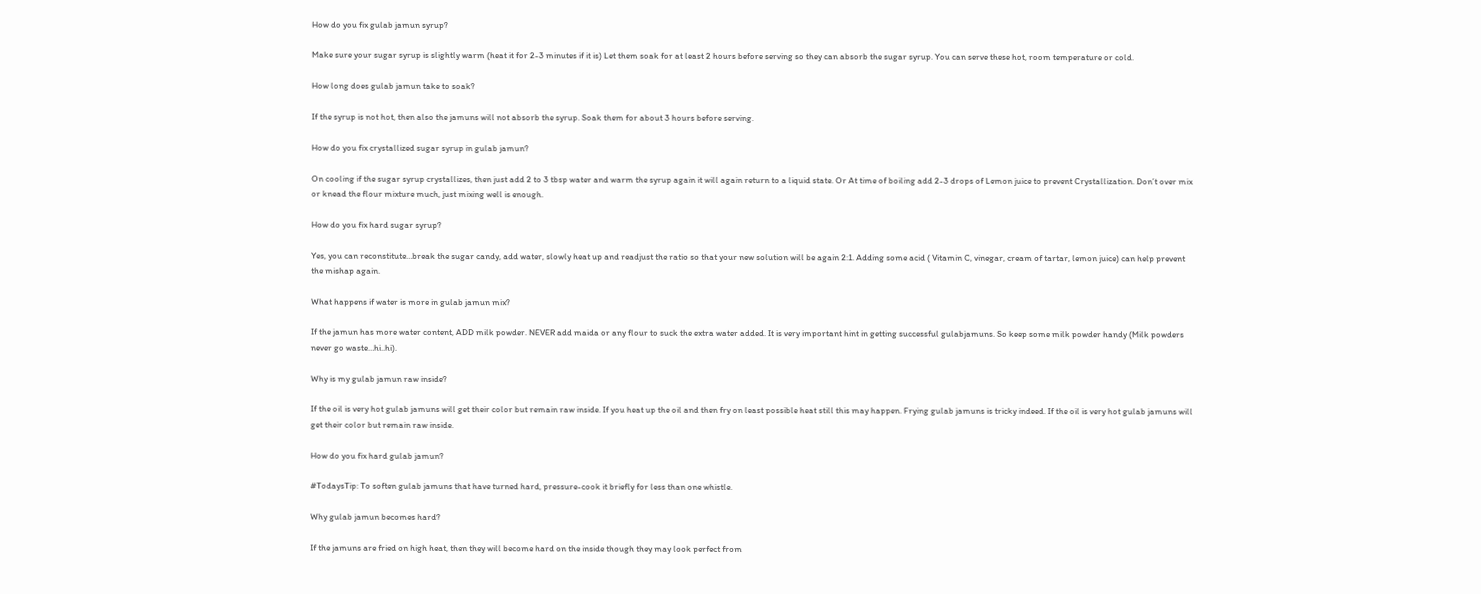How do you fix gulab jamun syrup?

Make sure your sugar syrup is slightly warm (heat it for 2-3 minutes if it is) Let them soak for at least 2 hours before serving so they can absorb the sugar syrup. You can serve these hot, room temperature or cold.

How long does gulab jamun take to soak?

If the syrup is not hot, then also the jamuns will not absorb the syrup. Soak them for about 3 hours before serving.

How do you fix crystallized sugar syrup in gulab jamun?

On cooling if the sugar syrup crystallizes, then just add 2 to 3 tbsp water and warm the syrup again it will again return to a liquid state. Or At time of boiling add 2-3 drops of Lemon juice to prevent Crystallization. Don’t over mix or knead the flour mixture much, just mixing well is enough.

How do you fix hard sugar syrup?

Yes, you can reconstitute…break the sugar candy, add water, slowly heat up and readjust the ratio so that your new solution will be again 2:1. Adding some acid ( Vitamin C, vinegar, cream of tartar, lemon juice) can help prevent the mishap again.

What happens if water is more in gulab jamun mix?

If the jamun has more water content, ADD milk powder. NEVER add maida or any flour to suck the extra water added. It is very important hint in getting successful gulabjamuns. So keep some milk powder handy (Milk powders never go waste…hi..hi).

Why is my gulab jamun raw inside?

If the oil is very hot gulab jamuns will get their color but remain raw inside. If you heat up the oil and then fry on least possible heat still this may happen. Frying gulab jamuns is tricky indeed. If the oil is very hot gulab jamuns will get their color but remain raw inside.

How do you fix hard gulab jamun?

#TodaysTip: To soften gulab jamuns that have turned hard, pressure-cook it briefly for less than one whistle.

Why gulab jamun becomes hard?

If the jamuns are fried on high heat, then they will become hard on the inside though they may look perfect from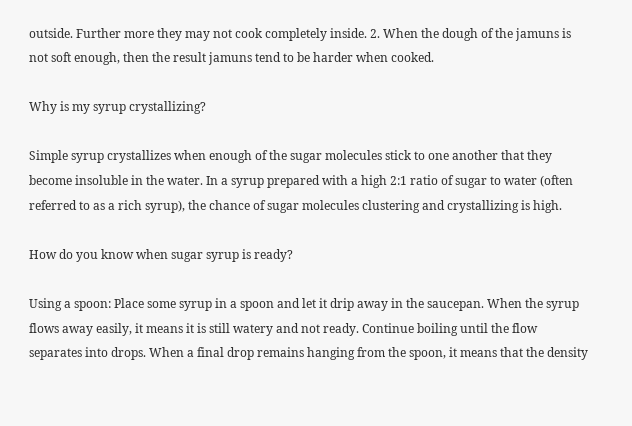outside. Further more they may not cook completely inside. 2. When the dough of the jamuns is not soft enough, then the result jamuns tend to be harder when cooked.

Why is my syrup crystallizing?

Simple syrup crystallizes when enough of the sugar molecules stick to one another that they become insoluble in the water. In a syrup prepared with a high 2:1 ratio of sugar to water (often referred to as a rich syrup), the chance of sugar molecules clustering and crystallizing is high.

How do you know when sugar syrup is ready?

Using a spoon: Place some syrup in a spoon and let it drip away in the saucepan. When the syrup flows away easily, it means it is still watery and not ready. Continue boiling until the flow separates into drops. When a final drop remains hanging from the spoon, it means that the density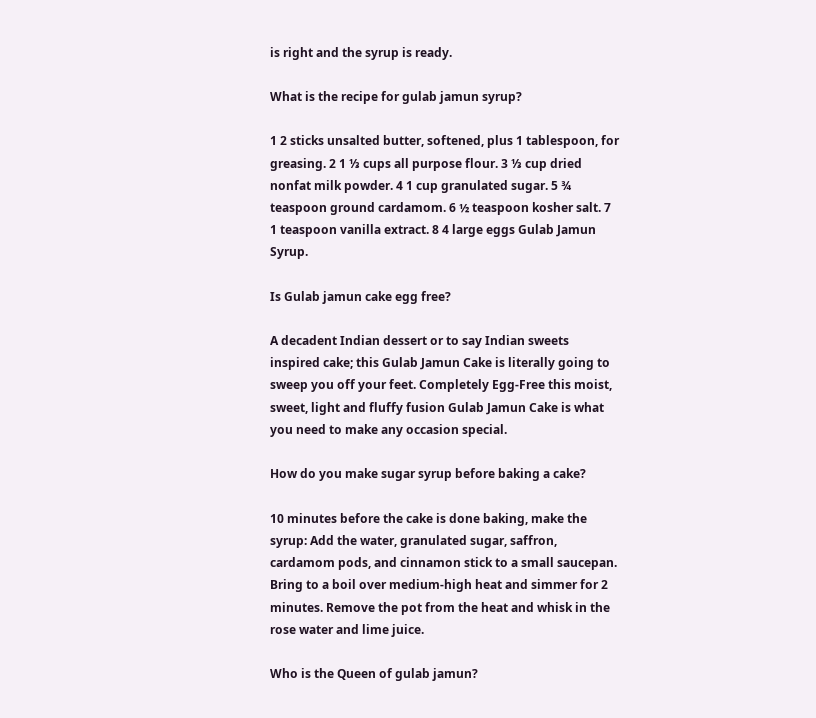is right and the syrup is ready.

What is the recipe for gulab jamun syrup?

1 2 sticks unsalted butter, softened, plus 1 tablespoon, for greasing. 2 1 ⅓ cups all purpose flour. 3 ⅓ cup dried nonfat milk powder. 4 1 cup granulated sugar. 5 ¾ teaspoon ground cardamom. 6 ½ teaspoon kosher salt. 7 1 teaspoon vanilla extract. 8 4 large eggs Gulab Jamun Syrup.

Is Gulab jamun cake egg free?

A decadent Indian dessert or to say Indian sweets inspired cake; this Gulab Jamun Cake is literally going to sweep you off your feet. Completely Egg-Free this moist, sweet, light and fluffy fusion Gulab Jamun Cake is what you need to make any occasion special.

How do you make sugar syrup before baking a cake?

10 minutes before the cake is done baking, make the syrup: Add the water, granulated sugar, saffron, cardamom pods, and cinnamon stick to a small saucepan. Bring to a boil over medium-high heat and simmer for 2 minutes. Remove the pot from the heat and whisk in the rose water and lime juice.

Who is the Queen of gulab jamun?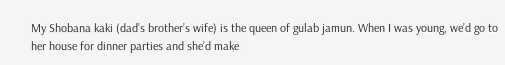My Shobana kaki (dad’s brother’s wife) is the queen of gulab jamun. When I was young, we’d go to her house for dinner parties and she’d make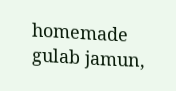homemade gulab jamun,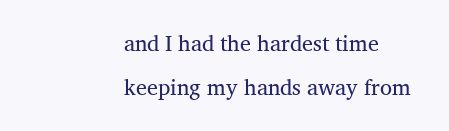and I had the hardest time keeping my hands away from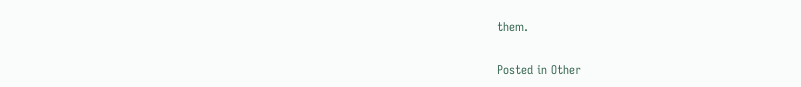them.

Posted in Other